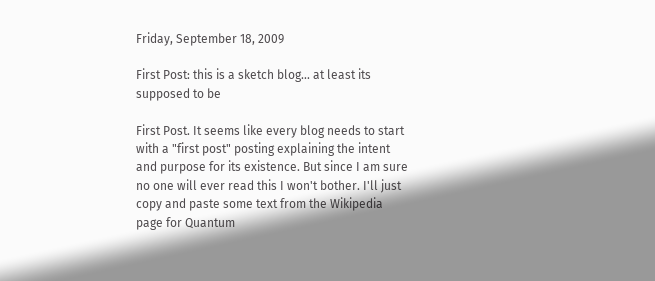Friday, September 18, 2009

First Post: this is a sketch blog... at least its supposed to be

First Post. It seems like every blog needs to start with a "first post" posting explaining the intent and purpose for its existence. But since I am sure no one will ever read this I won't bother. I'll just copy and paste some text from the Wikipedia page for Quantum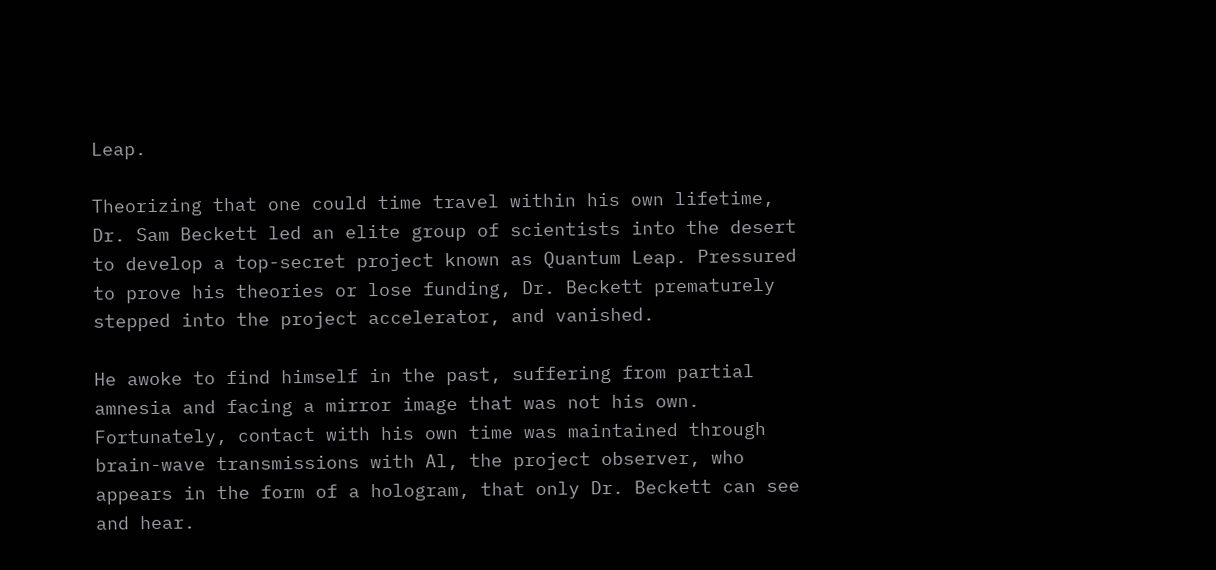Leap.

Theorizing that one could time travel within his own lifetime, Dr. Sam Beckett led an elite group of scientists into the desert to develop a top-secret project known as Quantum Leap. Pressured to prove his theories or lose funding, Dr. Beckett prematurely stepped into the project accelerator, and vanished.

He awoke to find himself in the past, suffering from partial amnesia and facing a mirror image that was not his own. Fortunately, contact with his own time was maintained through brain-wave transmissions with Al, the project observer, who appears in the form of a hologram, that only Dr. Beckett can see and hear.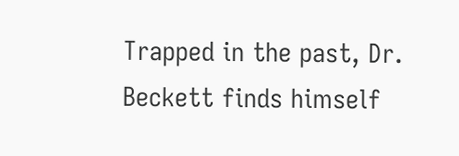Trapped in the past, Dr. Beckett finds himself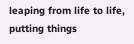leaping from life to life, putting things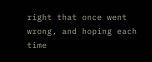right that once went wrong, and hoping each time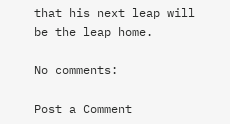that his next leap will be the leap home.

No comments:

Post a Comment